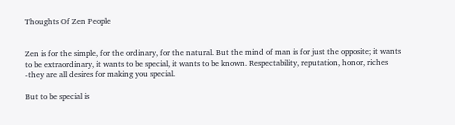Thoughts Of Zen People


Zen is for the simple, for the ordinary, for the natural. But the mind of man is for just the opposite; it wants to be extraordinary, it wants to be special, it wants to be known. Respectability, reputation, honor, riches -they are all desires for making you special.

But to be special is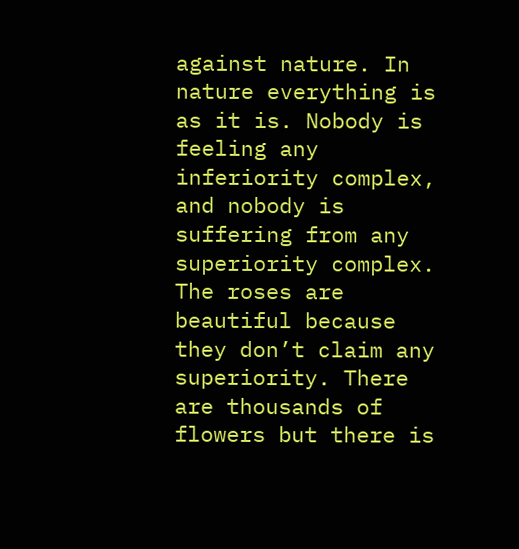against nature. In nature everything is as it is. Nobody is feeling any inferiority complex, and nobody is suffering from any superiority complex. The roses are beautiful because they don’t claim any superiority. There are thousands of flowers but there is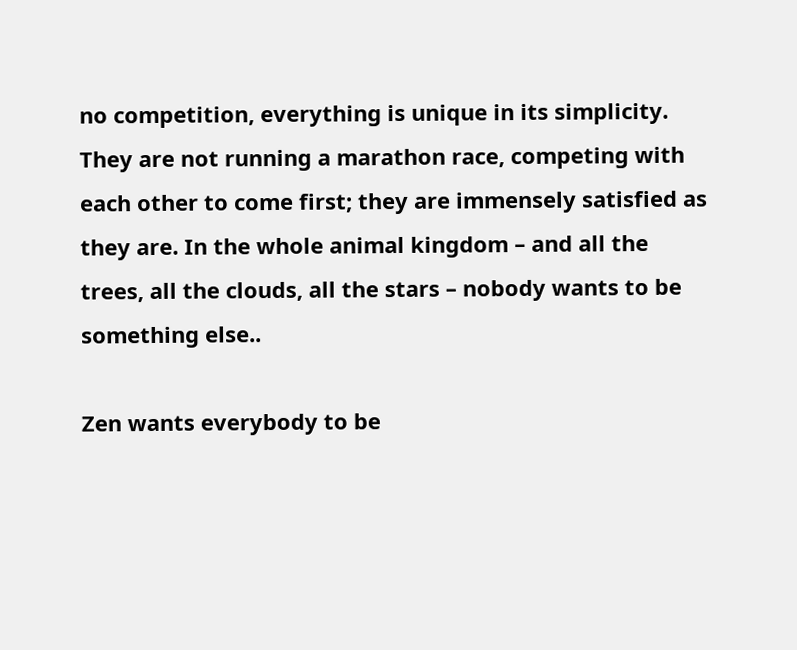no competition, everything is unique in its simplicity. They are not running a marathon race, competing with each other to come first; they are immensely satisfied as they are. In the whole animal kingdom – and all the trees, all the clouds, all the stars – nobody wants to be something else..

Zen wants everybody to be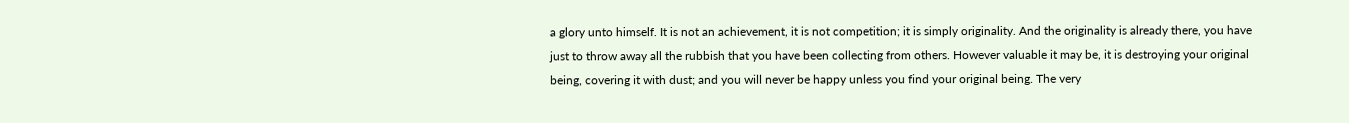a glory unto himself. It is not an achievement, it is not competition; it is simply originality. And the originality is already there, you have just to throw away all the rubbish that you have been collecting from others. However valuable it may be, it is destroying your original being, covering it with dust; and you will never be happy unless you find your original being. The very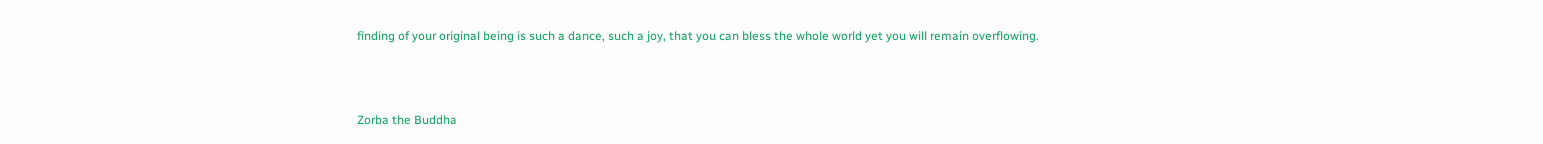finding of your original being is such a dance, such a joy, that you can bless the whole world yet you will remain overflowing.



Zorba the Buddha